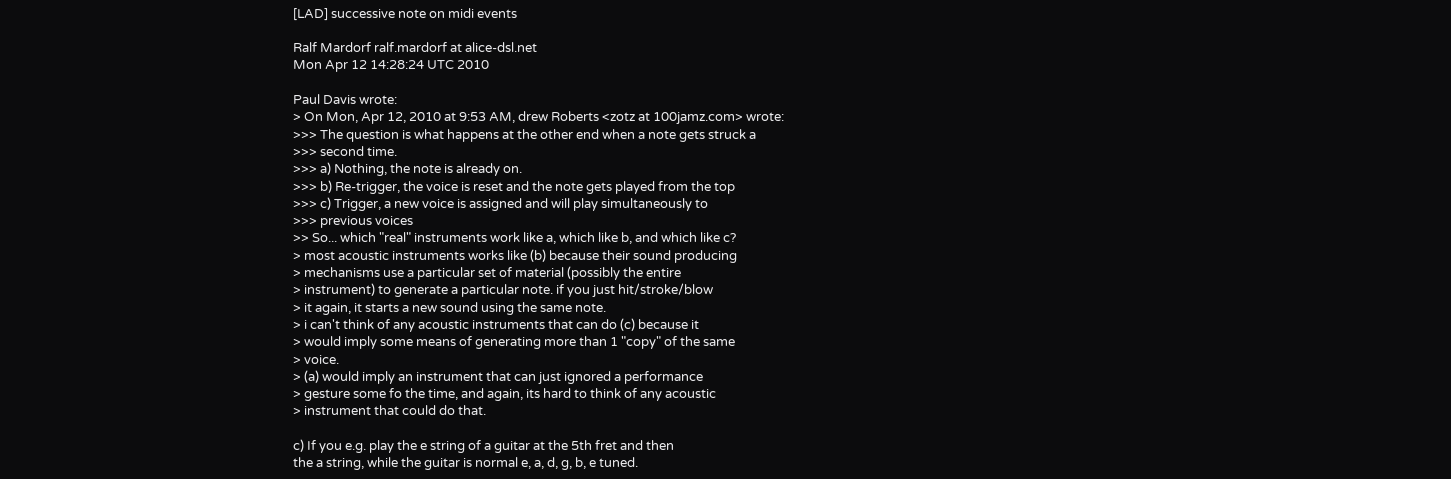[LAD] successive note on midi events

Ralf Mardorf ralf.mardorf at alice-dsl.net
Mon Apr 12 14:28:24 UTC 2010

Paul Davis wrote:
> On Mon, Apr 12, 2010 at 9:53 AM, drew Roberts <zotz at 100jamz.com> wrote:
>>> The question is what happens at the other end when a note gets struck a
>>> second time.
>>> a) Nothing, the note is already on.
>>> b) Re-trigger, the voice is reset and the note gets played from the top
>>> c) Trigger, a new voice is assigned and will play simultaneously to
>>> previous voices
>> So... which "real" instruments work like a, which like b, and which like c?
> most acoustic instruments works like (b) because their sound producing
> mechanisms use a particular set of material (possibly the entire
> instrument) to generate a particular note. if you just hit/stroke/blow
> it again, it starts a new sound using the same note.
> i can't think of any acoustic instruments that can do (c) because it
> would imply some means of generating more than 1 "copy" of the same
> voice.
> (a) would imply an instrument that can just ignored a performance
> gesture some fo the time, and again, its hard to think of any acoustic
> instrument that could do that.

c) If you e.g. play the e string of a guitar at the 5th fret and then
the a string, while the guitar is normal e, a, d, g, b, e tuned.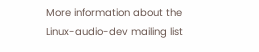More information about the Linux-audio-dev mailing list